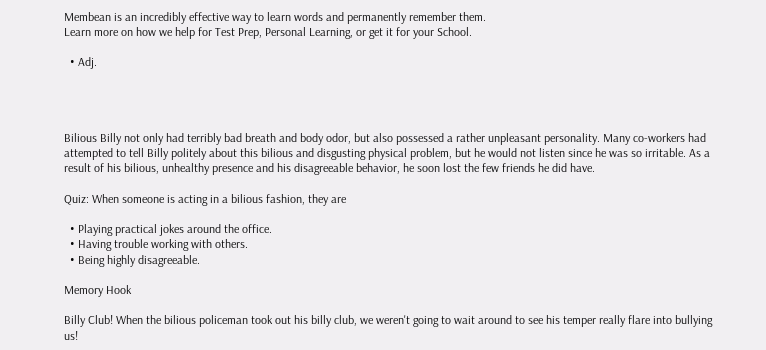Membean is an incredibly effective way to learn words and permanently remember them.
Learn more on how we help for Test Prep, Personal Learning, or get it for your School.

  • Adj.




Bilious Billy not only had terribly bad breath and body odor, but also possessed a rather unpleasant personality. Many co-workers had attempted to tell Billy politely about this bilious and disgusting physical problem, but he would not listen since he was so irritable. As a result of his bilious, unhealthy presence and his disagreeable behavior, he soon lost the few friends he did have.

Quiz: When someone is acting in a bilious fashion, they are

  • Playing practical jokes around the office.
  • Having trouble working with others.
  • Being highly disagreeable.

Memory Hook

Billy Club! When the bilious policeman took out his billy club, we weren't going to wait around to see his temper really flare into bullying us!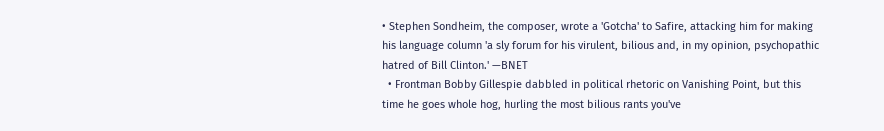• Stephen Sondheim, the composer, wrote a 'Gotcha' to Safire, attacking him for making his language column 'a sly forum for his virulent, bilious and, in my opinion, psychopathic hatred of Bill Clinton.' —BNET
  • Frontman Bobby Gillespie dabbled in political rhetoric on Vanishing Point, but this time he goes whole hog, hurling the most bilious rants you've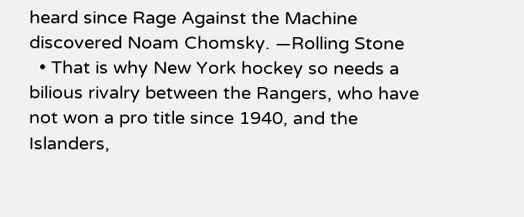heard since Rage Against the Machine discovered Noam Chomsky. —Rolling Stone
  • That is why New York hockey so needs a bilious rivalry between the Rangers, who have not won a pro title since 1940, and the Islanders,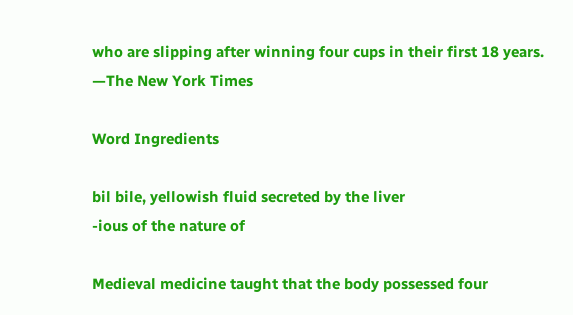who are slipping after winning four cups in their first 18 years. —The New York Times

Word Ingredients

bil bile, yellowish fluid secreted by the liver
-ious of the nature of

Medieval medicine taught that the body possessed four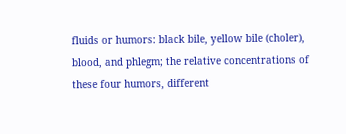fluids or humors: black bile, yellow bile (choler), blood, and phlegm; the relative concentrations of these four humors, different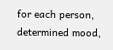for each person, determined mood,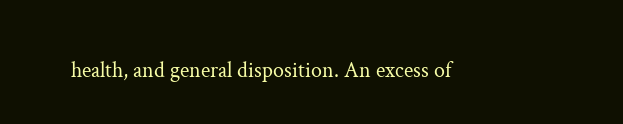health, and general disposition. An excess of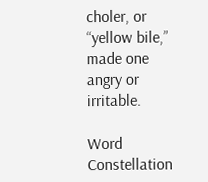choler, or “yellow bile,” made one angry or irritable.

Word Constellation